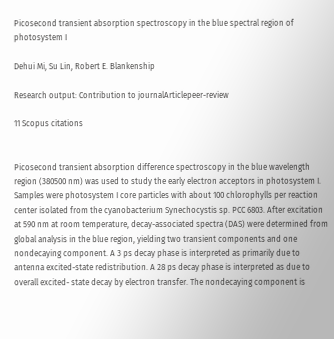Picosecond transient absorption spectroscopy in the blue spectral region of photosystem I

Dehui Mi, Su Lin, Robert E. Blankenship

Research output: Contribution to journalArticlepeer-review

11 Scopus citations


Picosecond transient absorption difference spectroscopy in the blue wavelength region (380500 nm) was used to study the early electron acceptors in photosystem I. Samples were photosystem I core particles with about 100 chlorophylls per reaction center isolated from the cyanobacterium Synechocystis sp. PCC 6803. After excitation at 590 nm at room temperature, decay-associated spectra (DAS) were determined from global analysis in the blue region, yielding two transient components and one nondecaying component. A 3 ps decay phase is interpreted as primarily due to antenna excited-state redistribution. A 28 ps decay phase is interpreted as due to overall excited- state decay by electron transfer. The nondecaying component is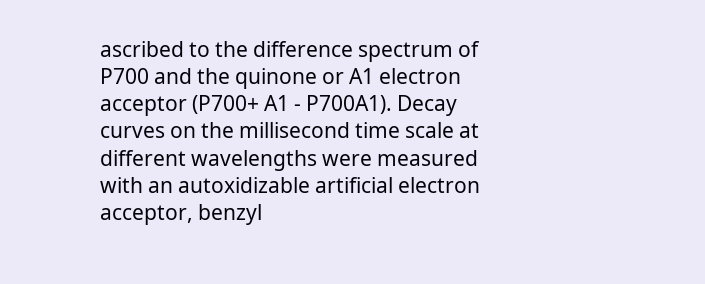ascribed to the difference spectrum of P700 and the quinone or A1 electron acceptor (P700+ A1 - P700A1). Decay curves on the millisecond time scale at different wavelengths were measured with an autoxidizable artificial electron acceptor, benzyl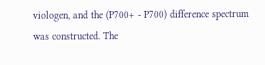viologen, and the (P700+ - P700) difference spectrum was constructed. The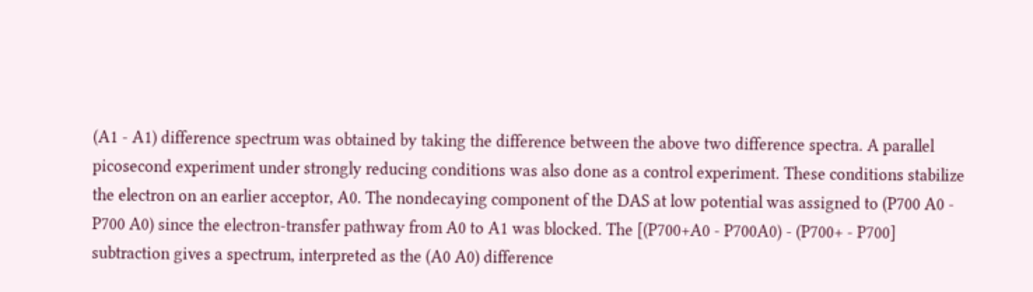(A1 - A1) difference spectrum was obtained by taking the difference between the above two difference spectra. A parallel picosecond experiment under strongly reducing conditions was also done as a control experiment. These conditions stabilize the electron on an earlier acceptor, A0. The nondecaying component of the DAS at low potential was assigned to (P700 A0 - P700 A0) since the electron-transfer pathway from A0 to A1 was blocked. The [(P700+A0 - P700A0) - (P700+ - P700] subtraction gives a spectrum, interpreted as the (A0 A0) difference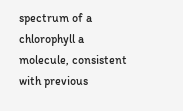spectrum of a chlorophyll a molecule, consistent with previous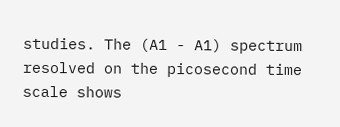studies. The (A1 - A1) spectrum resolved on the picosecond time scale shows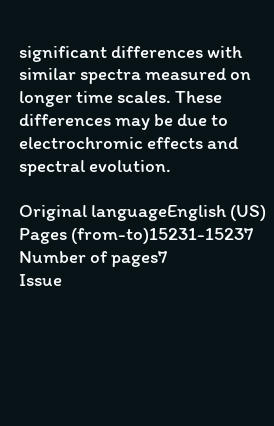significant differences with similar spectra measured on longer time scales. These differences may be due to electrochromic effects and spectral evolution.

Original languageEnglish (US)
Pages (from-to)15231-15237
Number of pages7
Issue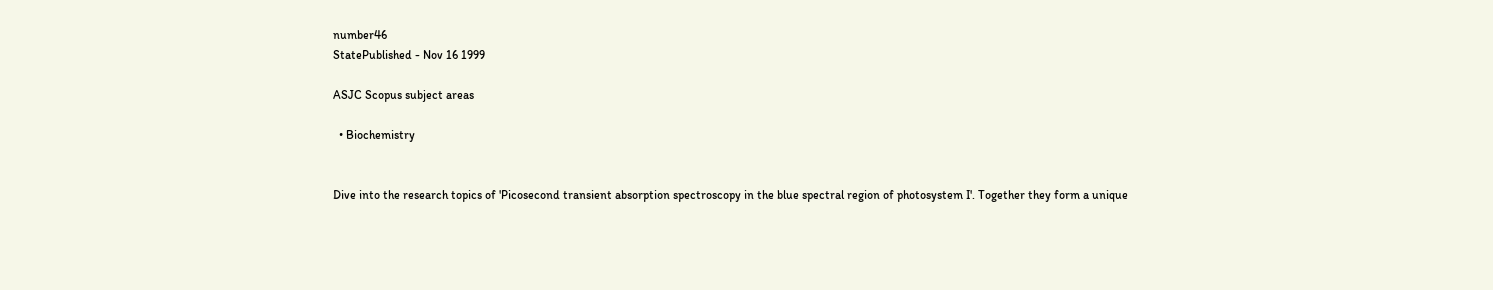number46
StatePublished - Nov 16 1999

ASJC Scopus subject areas

  • Biochemistry


Dive into the research topics of 'Picosecond transient absorption spectroscopy in the blue spectral region of photosystem I'. Together they form a unique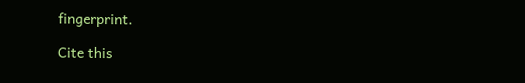fingerprint.

Cite this